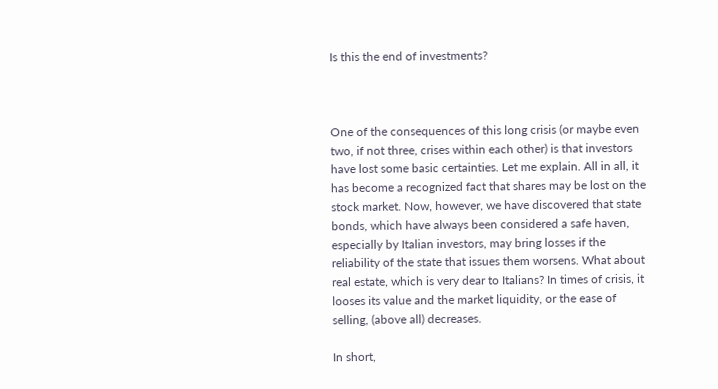Is this the end of investments?



One of the consequences of this long crisis (or maybe even two, if not three, crises within each other) is that investors have lost some basic certainties. Let me explain. All in all, it has become a recognized fact that shares may be lost on the stock market. Now, however, we have discovered that state bonds, which have always been considered a safe haven, especially by Italian investors, may bring losses if the reliability of the state that issues them worsens. What about real estate, which is very dear to Italians? In times of crisis, it looses its value and the market liquidity, or the ease of selling, (above all) decreases.

In short,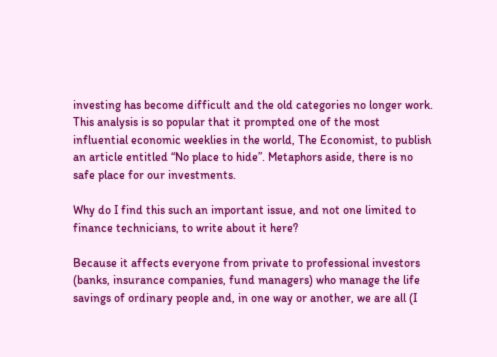investing has become difficult and the old categories no longer work. This analysis is so popular that it prompted one of the most influential economic weeklies in the world, The Economist, to publish an article entitled “No place to hide”. Metaphors aside, there is no safe place for our investments.

Why do I find this such an important issue, and not one limited to finance technicians, to write about it here?

Because it affects everyone from private to professional investors (banks, insurance companies, fund managers) who manage the life savings of ordinary people and, in one way or another, we are all (I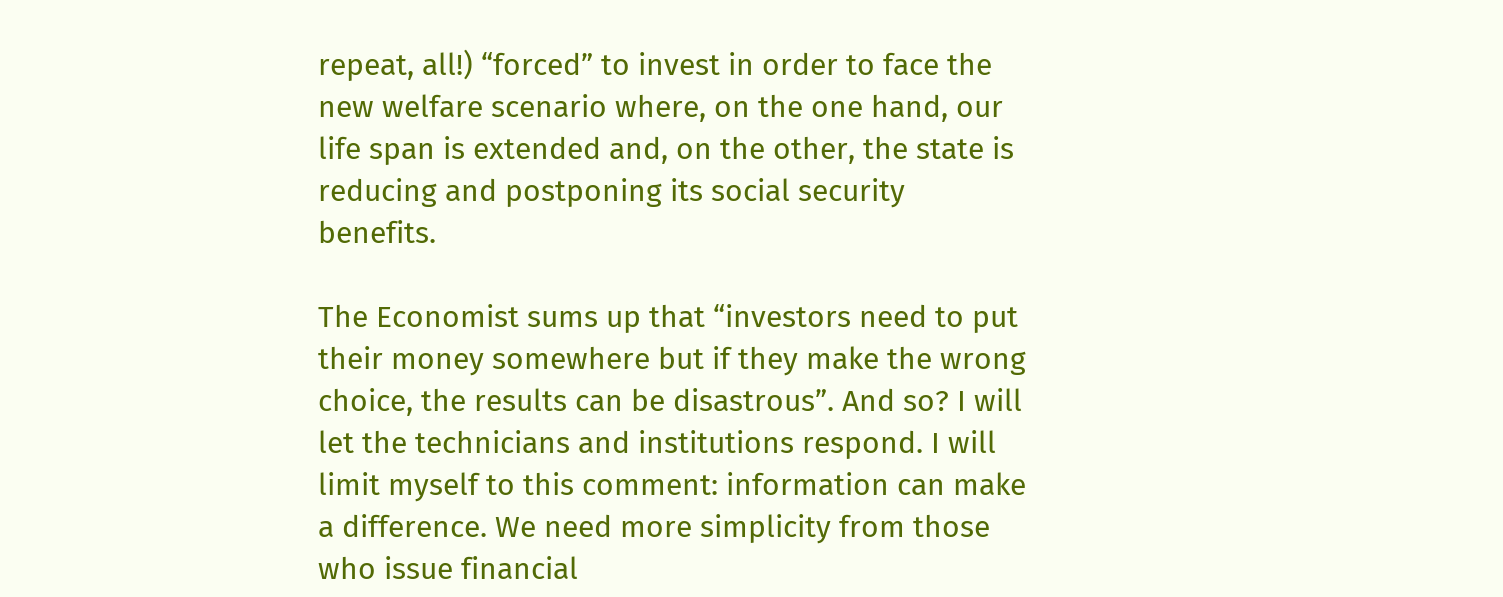repeat, all!) “forced” to invest in order to face the new welfare scenario where, on the one hand, our life span is extended and, on the other, the state is reducing and postponing its social security benefits.

The Economist sums up that “investors need to put their money somewhere but if they make the wrong choice, the results can be disastrous”. And so? I will let the technicians and institutions respond. I will limit myself to this comment: information can make a difference. We need more simplicity from those who issue financial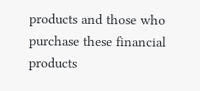products and those who purchase these financial products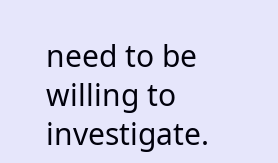need to be willing to investigate.